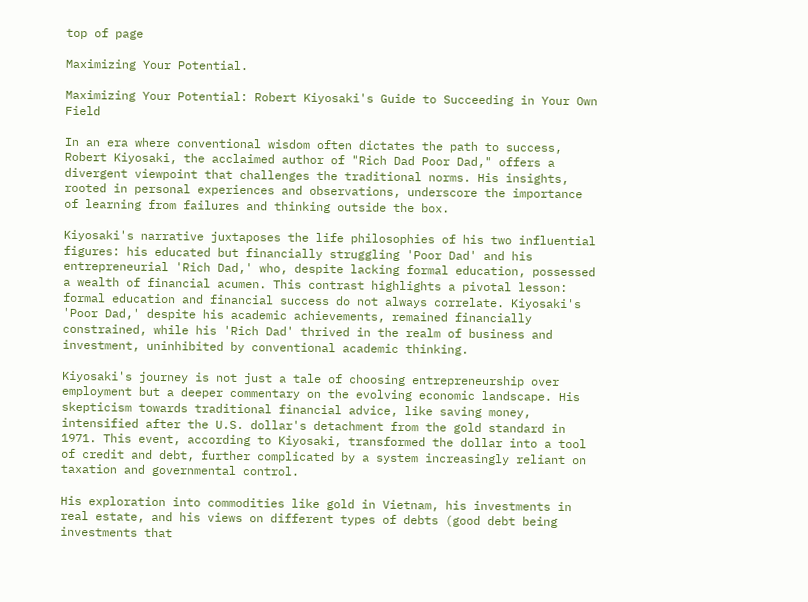top of page

Maximizing Your Potential.

Maximizing Your Potential: Robert Kiyosaki's Guide to Succeeding in Your Own Field

In an era where conventional wisdom often dictates the path to success, Robert Kiyosaki, the acclaimed author of "Rich Dad Poor Dad," offers a divergent viewpoint that challenges the traditional norms. His insights, rooted in personal experiences and observations, underscore the importance of learning from failures and thinking outside the box.

Kiyosaki's narrative juxtaposes the life philosophies of his two influential figures: his educated but financially struggling 'Poor Dad' and his entrepreneurial 'Rich Dad,' who, despite lacking formal education, possessed a wealth of financial acumen. This contrast highlights a pivotal lesson: formal education and financial success do not always correlate. Kiyosaki's 'Poor Dad,' despite his academic achievements, remained financially constrained, while his 'Rich Dad' thrived in the realm of business and investment, uninhibited by conventional academic thinking.

Kiyosaki's journey is not just a tale of choosing entrepreneurship over employment but a deeper commentary on the evolving economic landscape. His skepticism towards traditional financial advice, like saving money, intensified after the U.S. dollar's detachment from the gold standard in 1971. This event, according to Kiyosaki, transformed the dollar into a tool of credit and debt, further complicated by a system increasingly reliant on taxation and governmental control.

His exploration into commodities like gold in Vietnam, his investments in real estate, and his views on different types of debts (good debt being investments that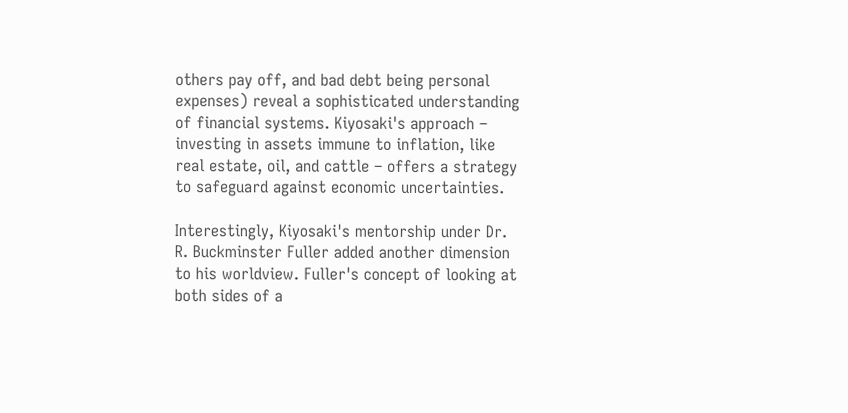others pay off, and bad debt being personal expenses) reveal a sophisticated understanding of financial systems. Kiyosaki's approach – investing in assets immune to inflation, like real estate, oil, and cattle – offers a strategy to safeguard against economic uncertainties.

Interestingly, Kiyosaki's mentorship under Dr. R. Buckminster Fuller added another dimension to his worldview. Fuller's concept of looking at both sides of a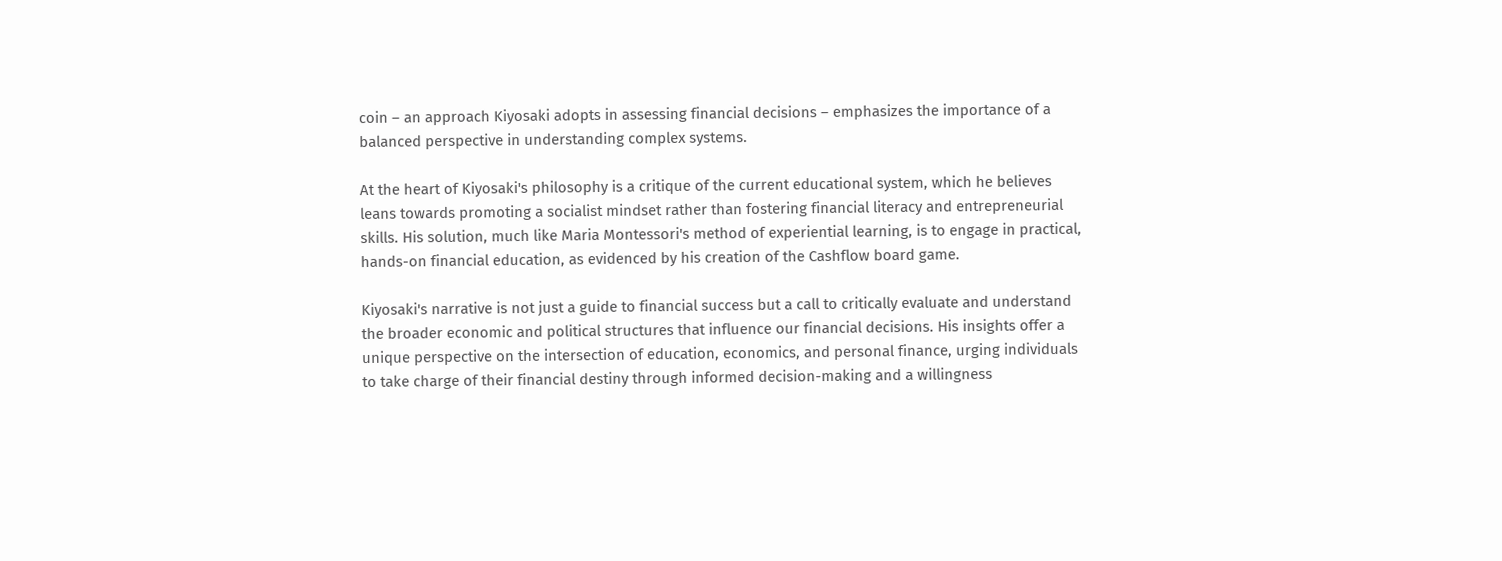coin – an approach Kiyosaki adopts in assessing financial decisions – emphasizes the importance of a balanced perspective in understanding complex systems.

At the heart of Kiyosaki's philosophy is a critique of the current educational system, which he believes leans towards promoting a socialist mindset rather than fostering financial literacy and entrepreneurial skills. His solution, much like Maria Montessori's method of experiential learning, is to engage in practical, hands-on financial education, as evidenced by his creation of the Cashflow board game.

Kiyosaki's narrative is not just a guide to financial success but a call to critically evaluate and understand the broader economic and political structures that influence our financial decisions. His insights offer a unique perspective on the intersection of education, economics, and personal finance, urging individuals to take charge of their financial destiny through informed decision-making and a willingness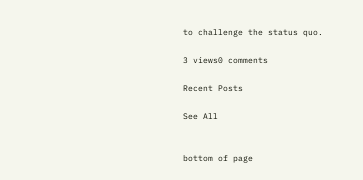to challenge the status quo.

3 views0 comments

Recent Posts

See All


bottom of page